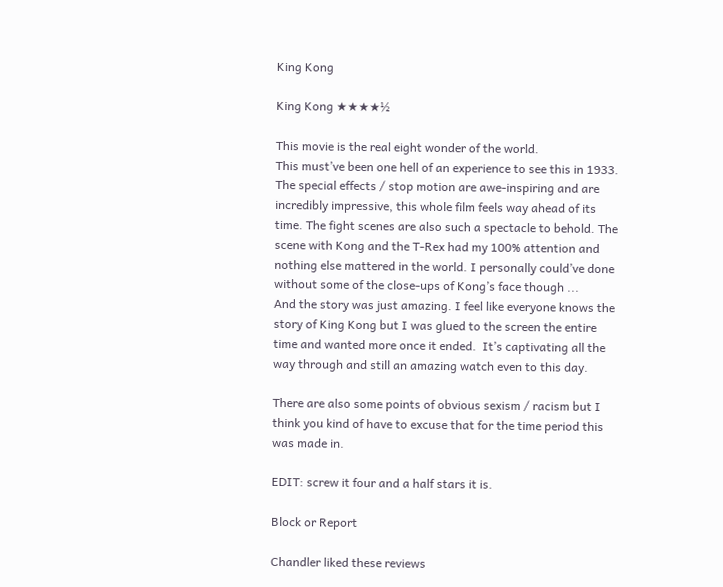King Kong

King Kong ★★★★½

This movie is the real eight wonder of the world.
This must’ve been one hell of an experience to see this in 1933.
The special effects / stop motion are awe-inspiring and are incredibly impressive, this whole film feels way ahead of its time. The fight scenes are also such a spectacle to behold. The scene with Kong and the T-Rex had my 100% attention and nothing else mattered in the world. I personally could’ve done without some of the close-ups of Kong’s face though ...
And the story was just amazing. I feel like everyone knows the story of King Kong but I was glued to the screen the entire time and wanted more once it ended.  It’s captivating all the way through and still an amazing watch even to this day.

There are also some points of obvious sexism / racism but I think you kind of have to excuse that for the time period this was made in.

EDIT: screw it four and a half stars it is.

Block or Report

Chandler liked these reviews